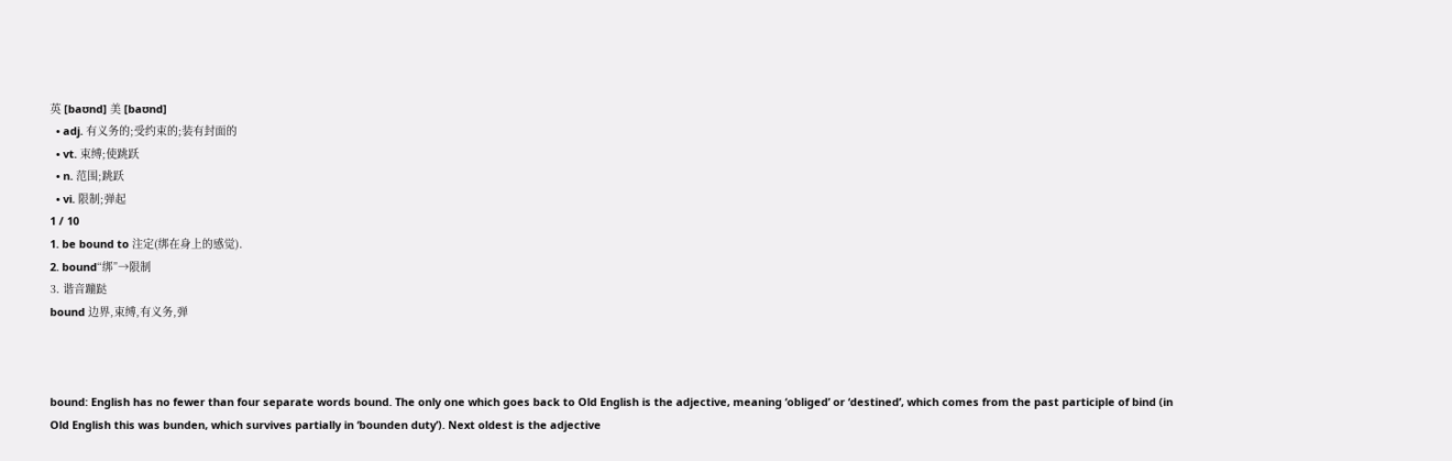英 [baʊnd] 美 [baʊnd]
  • adj. 有义务的;受约束的;装有封面的
  • vt. 束缚;使跳跃
  • n. 范围;跳跃
  • vi. 限制;弹起
1 / 10
1. be bound to 注定(绑在身上的感觉).
2. bound“绑”→限制
3. 谐音蹦跶
bound 边界,束缚,有义务,弹



bound: English has no fewer than four separate words bound. The only one which goes back to Old English is the adjective, meaning ‘obliged’ or ‘destined’, which comes from the past participle of bind (in Old English this was bunden, which survives partially in ‘bounden duty’). Next oldest is the adjective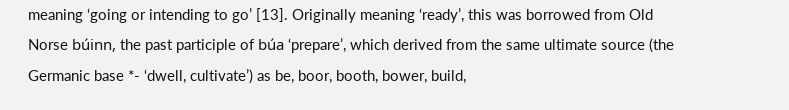meaning ‘going or intending to go’ [13]. Originally meaning ‘ready’, this was borrowed from Old Norse búinn, the past participle of búa ‘prepare’, which derived from the same ultimate source (the Germanic base *- ‘dwell, cultivate’) as be, boor, booth, bower, build,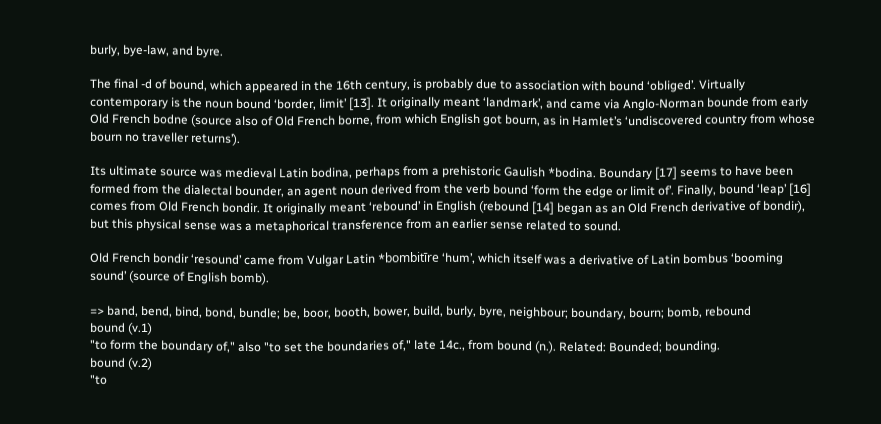burly, bye-law, and byre.

The final -d of bound, which appeared in the 16th century, is probably due to association with bound ‘obliged’. Virtually contemporary is the noun bound ‘border, limit’ [13]. It originally meant ‘landmark’, and came via Anglo-Norman bounde from early Old French bodne (source also of Old French borne, from which English got bourn, as in Hamlet’s ‘undiscovered country from whose bourn no traveller returns’).

Its ultimate source was medieval Latin bodina, perhaps from a prehistoric Gaulish *bodina. Boundary [17] seems to have been formed from the dialectal bounder, an agent noun derived from the verb bound ‘form the edge or limit of’. Finally, bound ‘leap’ [16] comes from Old French bondir. It originally meant ‘rebound’ in English (rebound [14] began as an Old French derivative of bondir), but this physical sense was a metaphorical transference from an earlier sense related to sound.

Old French bondir ‘resound’ came from Vulgar Latin *bombitīre ‘hum’, which itself was a derivative of Latin bombus ‘booming sound’ (source of English bomb).

=> band, bend, bind, bond, bundle; be, boor, booth, bower, build, burly, byre, neighbour; boundary, bourn; bomb, rebound
bound (v.1)
"to form the boundary of," also "to set the boundaries of," late 14c., from bound (n.). Related: Bounded; bounding.
bound (v.2)
"to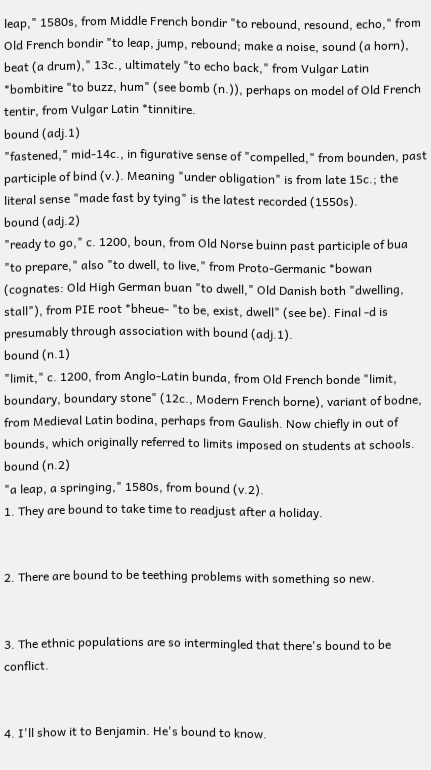leap," 1580s, from Middle French bondir "to rebound, resound, echo," from Old French bondir "to leap, jump, rebound; make a noise, sound (a horn), beat (a drum)," 13c., ultimately "to echo back," from Vulgar Latin *bombitire "to buzz, hum" (see bomb (n.)), perhaps on model of Old French tentir, from Vulgar Latin *tinnitire.
bound (adj.1)
"fastened," mid-14c., in figurative sense of "compelled," from bounden, past participle of bind (v.). Meaning "under obligation" is from late 15c.; the literal sense "made fast by tying" is the latest recorded (1550s).
bound (adj.2)
"ready to go," c. 1200, boun, from Old Norse buinn past participle of bua "to prepare," also "to dwell, to live," from Proto-Germanic *bowan (cognates: Old High German buan "to dwell," Old Danish both "dwelling, stall"), from PIE root *bheue- "to be, exist, dwell" (see be). Final -d is presumably through association with bound (adj.1).
bound (n.1)
"limit," c. 1200, from Anglo-Latin bunda, from Old French bonde "limit, boundary, boundary stone" (12c., Modern French borne), variant of bodne, from Medieval Latin bodina, perhaps from Gaulish. Now chiefly in out of bounds, which originally referred to limits imposed on students at schools.
bound (n.2)
"a leap, a springing," 1580s, from bound (v.2).
1. They are bound to take time to readjust after a holiday.


2. There are bound to be teething problems with something so new.


3. The ethnic populations are so intermingled that there's bound to be conflict.


4. I'll show it to Benjamin. He's bound to know.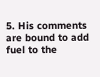5. His comments are bound to add fuel to the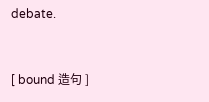debate.


[ bound 造句 ]